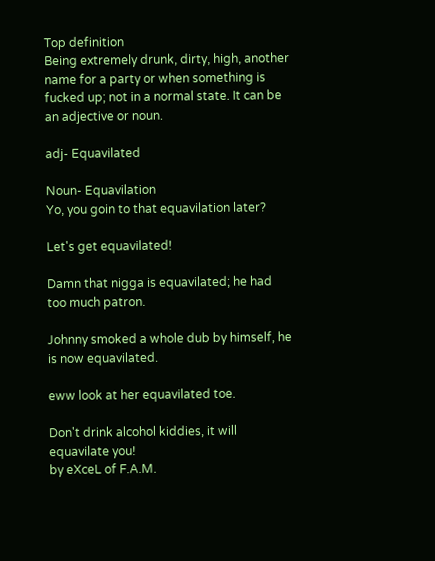Top definition
Being extremely drunk, dirty, high, another name for a party or when something is fucked up; not in a normal state. It can be an adjective or noun.

adj- Equavilated

Noun- Equavilation
Yo, you goin to that equavilation later?

Let's get equavilated!

Damn that nigga is equavilated; he had too much patron.

Johnny smoked a whole dub by himself, he is now equavilated.

eww look at her equavilated toe.

Don't drink alcohol kiddies, it will equavilate you!
by eXceL of F.A.M.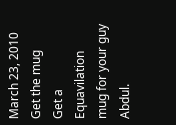March 23, 2010
Get the mug
Get a Equavilation mug for your guy Abdul.